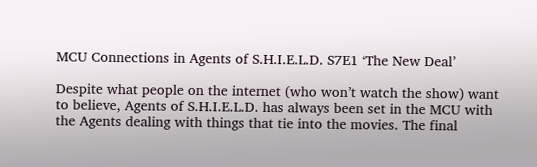MCU Connections in Agents of S.H.I.E.L.D. S7E1 ‘The New Deal’

Despite what people on the internet (who won’t watch the show) want to believe, Agents of S.H.I.E.L.D. has always been set in the MCU with the Agents dealing with things that tie into the movies. The final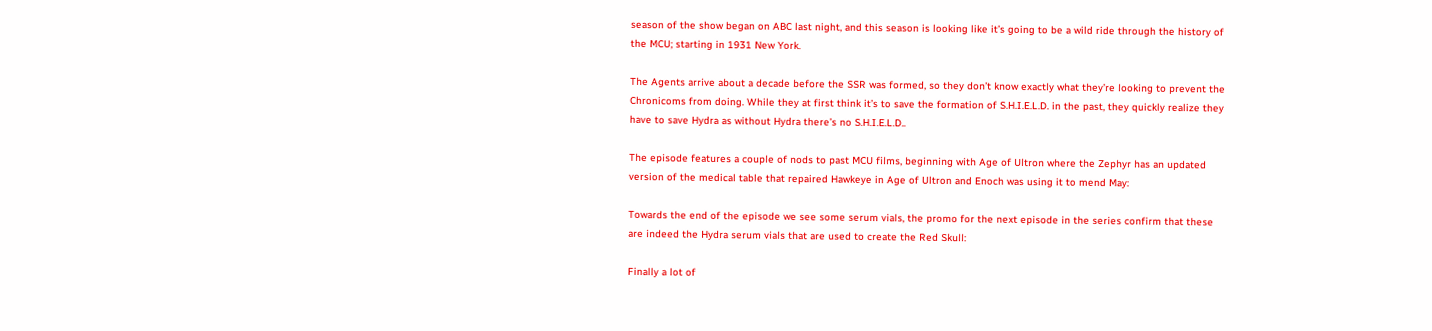season of the show began on ABC last night, and this season is looking like it’s going to be a wild ride through the history of the MCU; starting in 1931 New York.

The Agents arrive about a decade before the SSR was formed, so they don’t know exactly what they’re looking to prevent the Chronicoms from doing. While they at first think it’s to save the formation of S.H.I.E.L.D. in the past, they quickly realize they have to save Hydra as without Hydra there’s no S.H.I.E.L.D..

The episode features a couple of nods to past MCU films, beginning with Age of Ultron where the Zephyr has an updated version of the medical table that repaired Hawkeye in Age of Ultron and Enoch was using it to mend May:

Towards the end of the episode we see some serum vials, the promo for the next episode in the series confirm that these are indeed the Hydra serum vials that are used to create the Red Skull:

Finally a lot of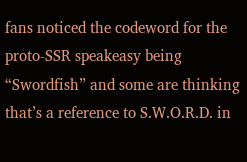fans noticed the codeword for the proto-SSR speakeasy being “Swordfish” and some are thinking that’s a reference to S.W.O.R.D. in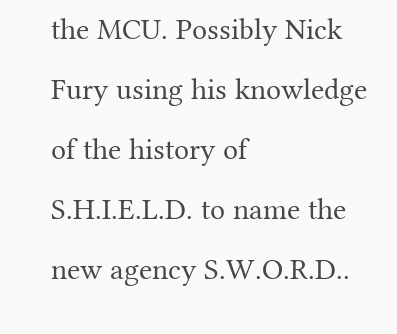the MCU. Possibly Nick Fury using his knowledge of the history of S.H.I.E.L.D. to name the new agency S.W.O.R.D..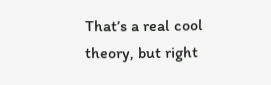That’s a real cool theory, but right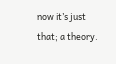now it’s just that; a theory.